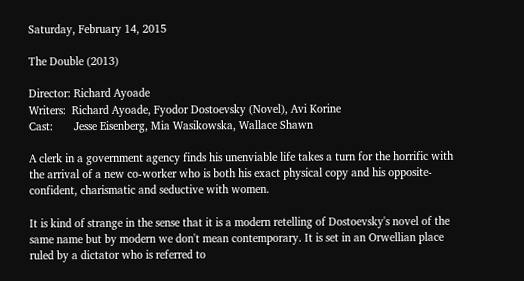Saturday, February 14, 2015

The Double (2013)

Director: Richard Ayoade
Writers:  Richard Ayoade, Fyodor Dostoevsky (Novel), Avi Korine
Cast:       Jesse Eisenberg, Mia Wasikowska, Wallace Shawn

A clerk in a government agency finds his unenviable life takes a turn for the horrific with the arrival of a new co-worker who is both his exact physical copy and his opposite- confident, charismatic and seductive with women.

It is kind of strange in the sense that it is a modern retelling of Dostoevsky's novel of the same name but by modern we don't mean contemporary. It is set in an Orwellian place ruled by a dictator who is referred to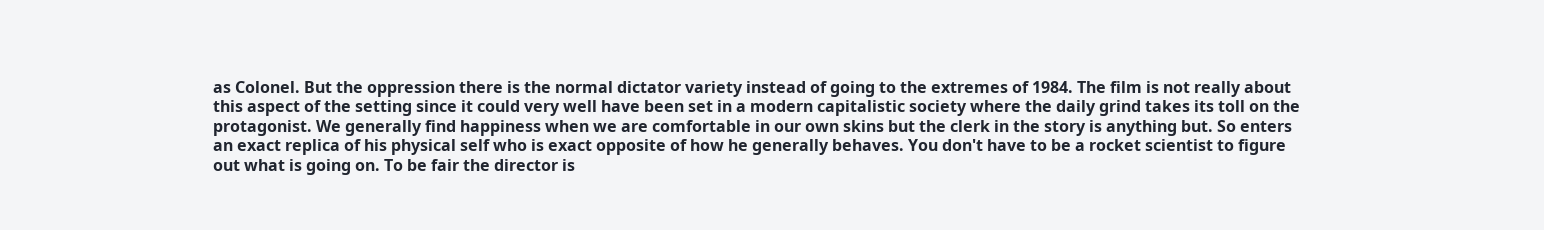as Colonel. But the oppression there is the normal dictator variety instead of going to the extremes of 1984. The film is not really about this aspect of the setting since it could very well have been set in a modern capitalistic society where the daily grind takes its toll on the protagonist. We generally find happiness when we are comfortable in our own skins but the clerk in the story is anything but. So enters an exact replica of his physical self who is exact opposite of how he generally behaves. You don't have to be a rocket scientist to figure out what is going on. To be fair the director is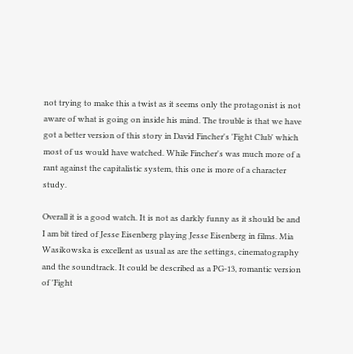not trying to make this a twist as it seems only the protagonist is not aware of what is going on inside his mind. The trouble is that we have got a better version of this story in David Fincher's 'Fight Club' which most of us would have watched. While Fincher's was much more of a rant against the capitalistic system, this one is more of a character study.

Overall it is a good watch. It is not as darkly funny as it should be and I am bit tired of Jesse Eisenberg playing Jesse Eisenberg in films. Mia Wasikowska is excellent as usual as are the settings, cinematography and the soundtrack. It could be described as a PG-13, romantic version of 'Fight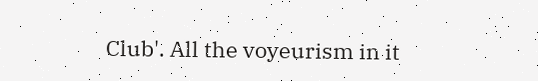Club'. All the voyeurism in it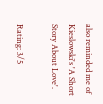also reminded me of Kieslowski's 'A Short Story About Love'.

Rating: 3/5